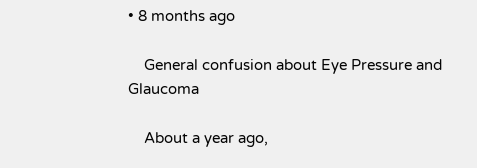• 8 months ago

    General confusion about Eye Pressure and Glaucoma

    About a year ago,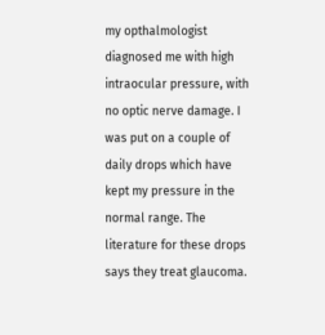my opthalmologist diagnosed me with high intraocular pressure, with no optic nerve damage. I was put on a couple of daily drops which have kept my pressure in the normal range. The literature for these drops says they treat glaucoma.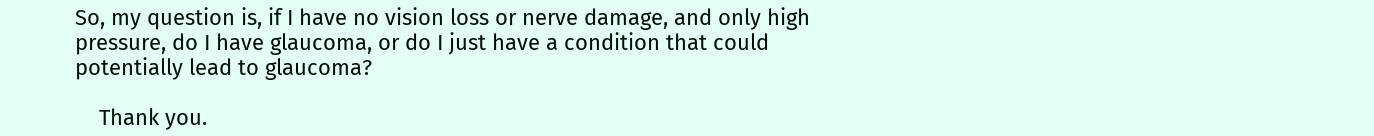So, my question is, if I have no vision loss or nerve damage, and only high pressure, do I have glaucoma, or do I just have a condition that could potentially lead to glaucoma?

    Thank you.